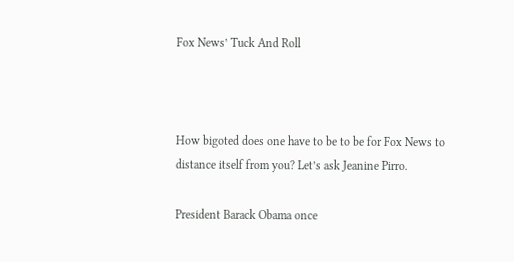Fox News’ Tuck And Roll



How bigoted does one have to be to be for Fox News to distance itself from you? Let’s ask Jeanine Pirro.

President Barack Obama once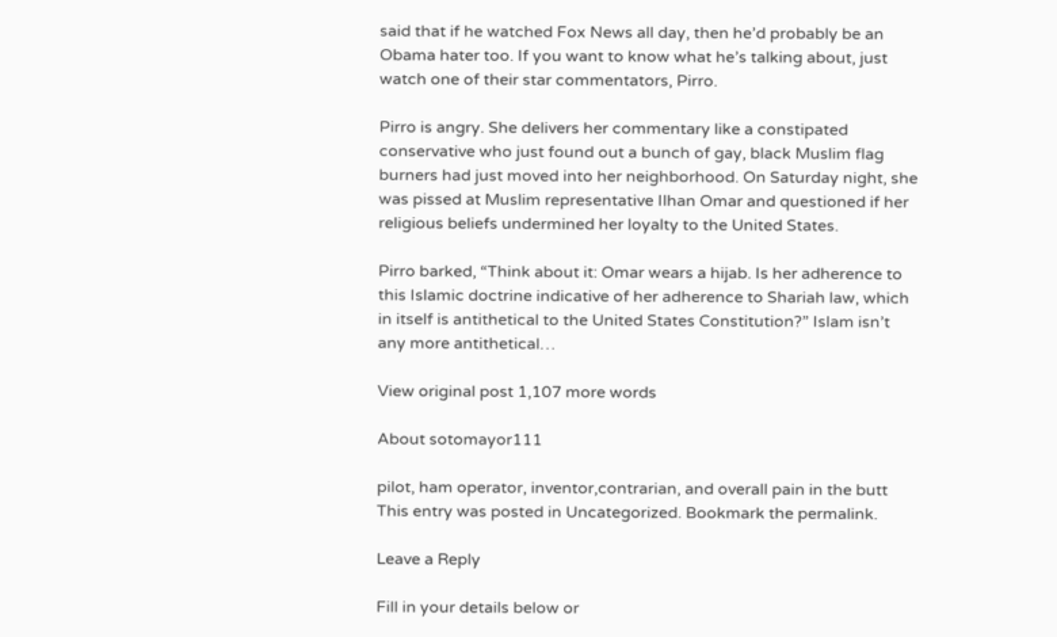said that if he watched Fox News all day, then he’d probably be an Obama hater too. If you want to know what he’s talking about, just watch one of their star commentators, Pirro.

Pirro is angry. She delivers her commentary like a constipated conservative who just found out a bunch of gay, black Muslim flag burners had just moved into her neighborhood. On Saturday night, she was pissed at Muslim representative Ilhan Omar and questioned if her religious beliefs undermined her loyalty to the United States.

Pirro barked, “Think about it: Omar wears a hijab. Is her adherence to this Islamic doctrine indicative of her adherence to Shariah law, which in itself is antithetical to the United States Constitution?” Islam isn’t any more antithetical…

View original post 1,107 more words

About sotomayor111

pilot, ham operator, inventor,contrarian, and overall pain in the butt
This entry was posted in Uncategorized. Bookmark the permalink.

Leave a Reply

Fill in your details below or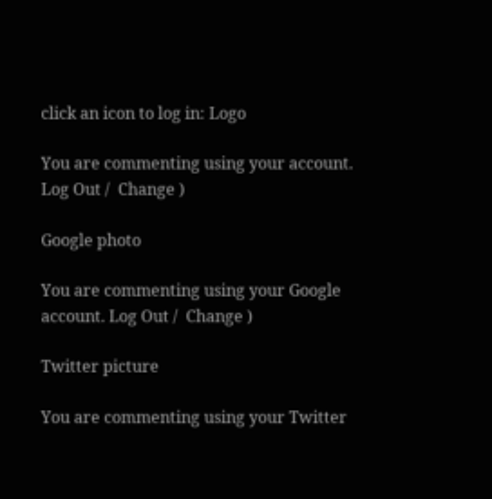click an icon to log in: Logo

You are commenting using your account. Log Out /  Change )

Google photo

You are commenting using your Google account. Log Out /  Change )

Twitter picture

You are commenting using your Twitter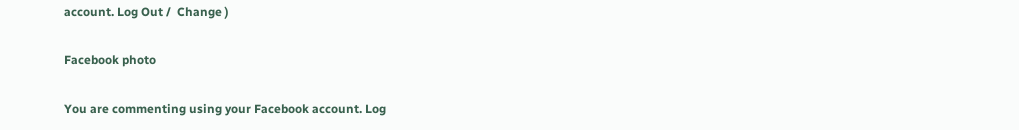account. Log Out /  Change )

Facebook photo

You are commenting using your Facebook account. Log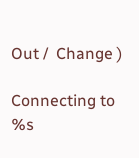Out /  Change )

Connecting to %s